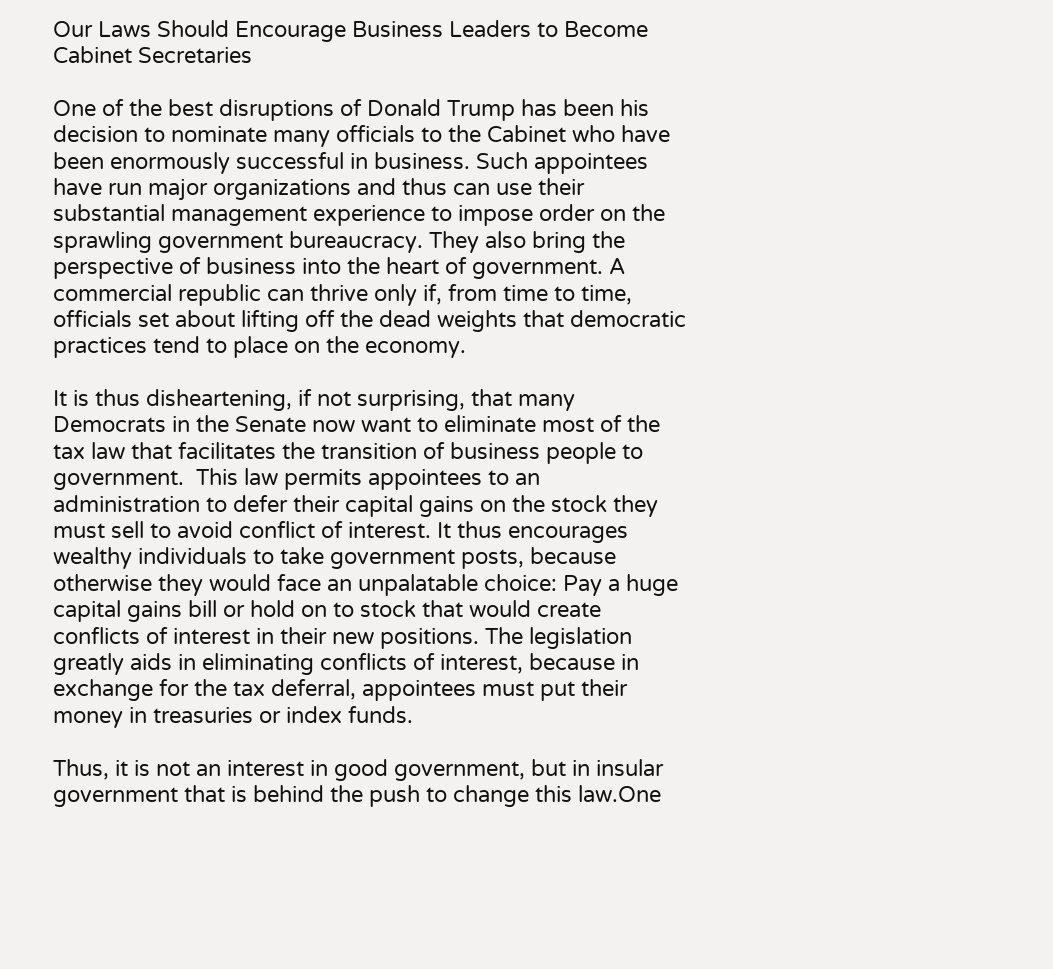Our Laws Should Encourage Business Leaders to Become Cabinet Secretaries

One of the best disruptions of Donald Trump has been his decision to nominate many officials to the Cabinet who have been enormously successful in business. Such appointees have run major organizations and thus can use their substantial management experience to impose order on the sprawling government bureaucracy. They also bring the perspective of business into the heart of government. A commercial republic can thrive only if, from time to time, officials set about lifting off the dead weights that democratic practices tend to place on the economy.

It is thus disheartening, if not surprising, that many Democrats in the Senate now want to eliminate most of the tax law that facilitates the transition of business people to government.  This law permits appointees to an administration to defer their capital gains on the stock they must sell to avoid conflict of interest. It thus encourages wealthy individuals to take government posts, because otherwise they would face an unpalatable choice: Pay a huge capital gains bill or hold on to stock that would create conflicts of interest in their new positions. The legislation greatly aids in eliminating conflicts of interest, because in exchange for the tax deferral, appointees must put their money in treasuries or index funds.

Thus, it is not an interest in good government, but in insular government that is behind the push to change this law.One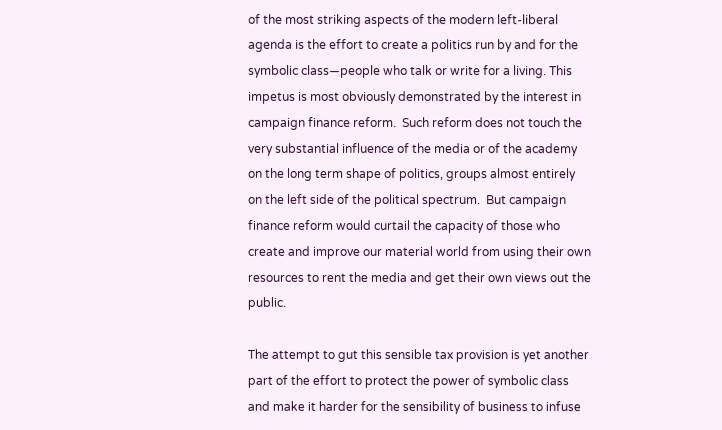of the most striking aspects of the modern left-liberal agenda is the effort to create a politics run by and for the symbolic class—people who talk or write for a living. This impetus is most obviously demonstrated by the interest in campaign finance reform.  Such reform does not touch the very substantial influence of the media or of the academy  on the long term shape of politics, groups almost entirely on the left side of the political spectrum.  But campaign finance reform would curtail the capacity of those who create and improve our material world from using their own resources to rent the media and get their own views out the public.

The attempt to gut this sensible tax provision is yet another part of the effort to protect the power of symbolic class and make it harder for the sensibility of business to infuse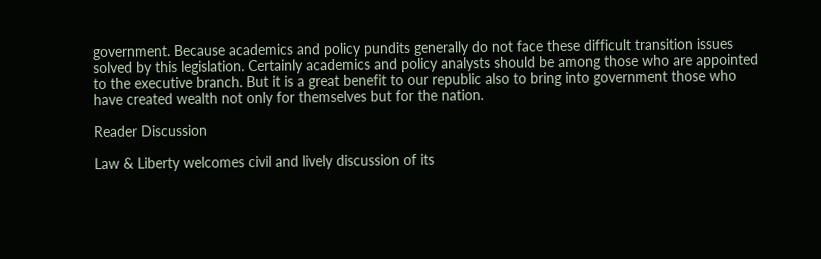government. Because academics and policy pundits generally do not face these difficult transition issues solved by this legislation. Certainly academics and policy analysts should be among those who are appointed to the executive branch. But it is a great benefit to our republic also to bring into government those who have created wealth not only for themselves but for the nation.

Reader Discussion

Law & Liberty welcomes civil and lively discussion of its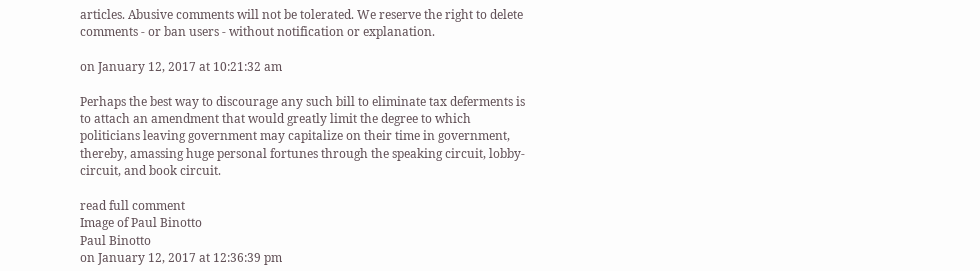articles. Abusive comments will not be tolerated. We reserve the right to delete comments - or ban users - without notification or explanation.

on January 12, 2017 at 10:21:32 am

Perhaps the best way to discourage any such bill to eliminate tax deferments is to attach an amendment that would greatly limit the degree to which politicians leaving government may capitalize on their time in government, thereby, amassing huge personal fortunes through the speaking circuit, lobby-circuit, and book circuit.

read full comment
Image of Paul Binotto
Paul Binotto
on January 12, 2017 at 12:36:39 pm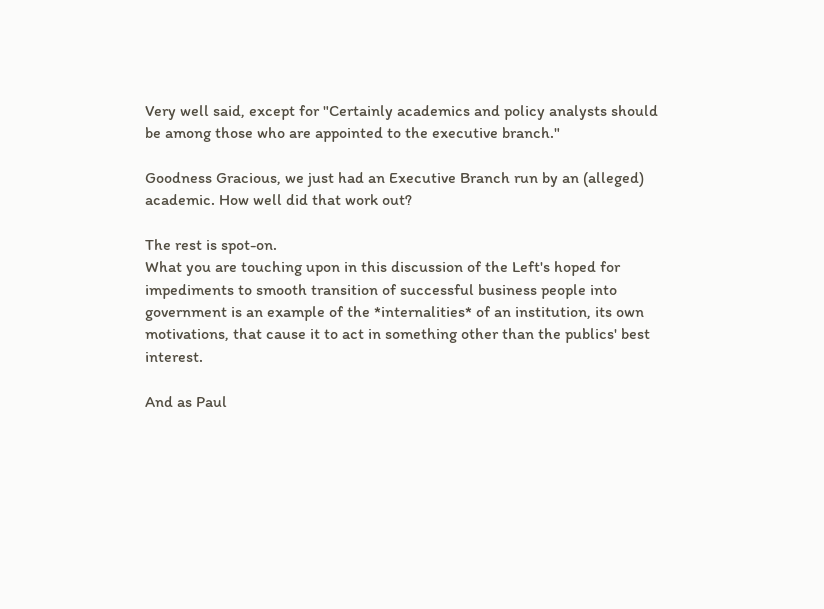Very well said, except for "Certainly academics and policy analysts should be among those who are appointed to the executive branch."

Goodness Gracious, we just had an Executive Branch run by an (alleged) academic. How well did that work out?

The rest is spot-on.
What you are touching upon in this discussion of the Left's hoped for impediments to smooth transition of successful business people into government is an example of the *internalities* of an institution, its own motivations, that cause it to act in something other than the publics' best interest.

And as Paul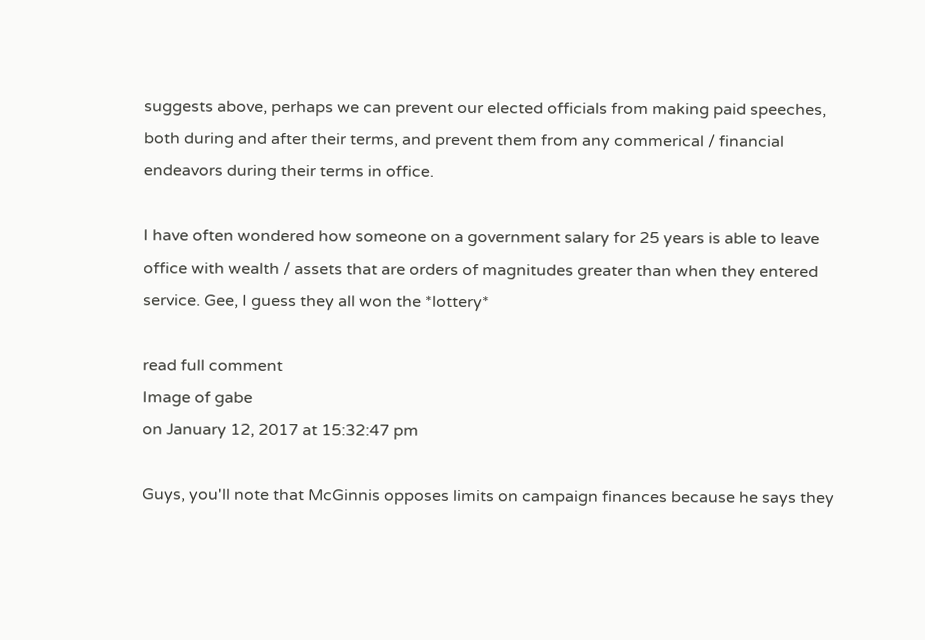suggests above, perhaps we can prevent our elected officials from making paid speeches, both during and after their terms, and prevent them from any commerical / financial endeavors during their terms in office.

I have often wondered how someone on a government salary for 25 years is able to leave office with wealth / assets that are orders of magnitudes greater than when they entered service. Gee, I guess they all won the *lottery*

read full comment
Image of gabe
on January 12, 2017 at 15:32:47 pm

Guys, you'll note that McGinnis opposes limits on campaign finances because he says they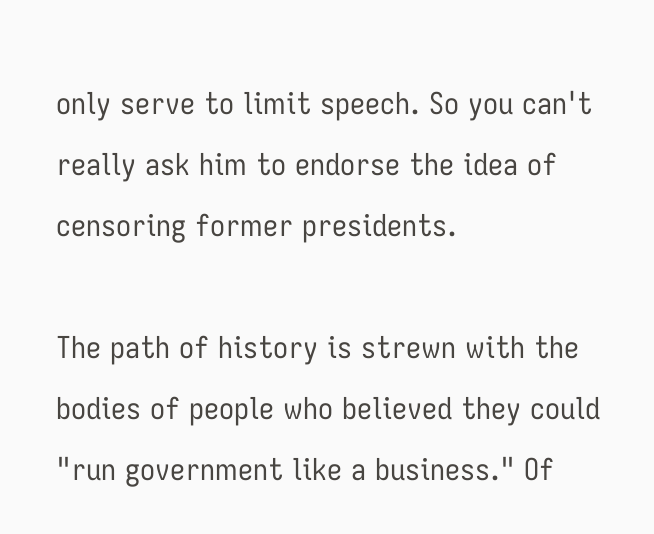only serve to limit speech. So you can't really ask him to endorse the idea of censoring former presidents.

The path of history is strewn with the bodies of people who believed they could "run government like a business." Of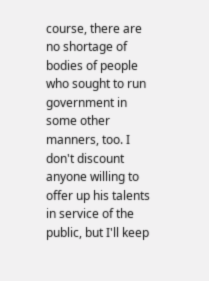course, there are no shortage of bodies of people who sought to run government in some other manners, too. I don't discount anyone willing to offer up his talents in service of the public, but I'll keep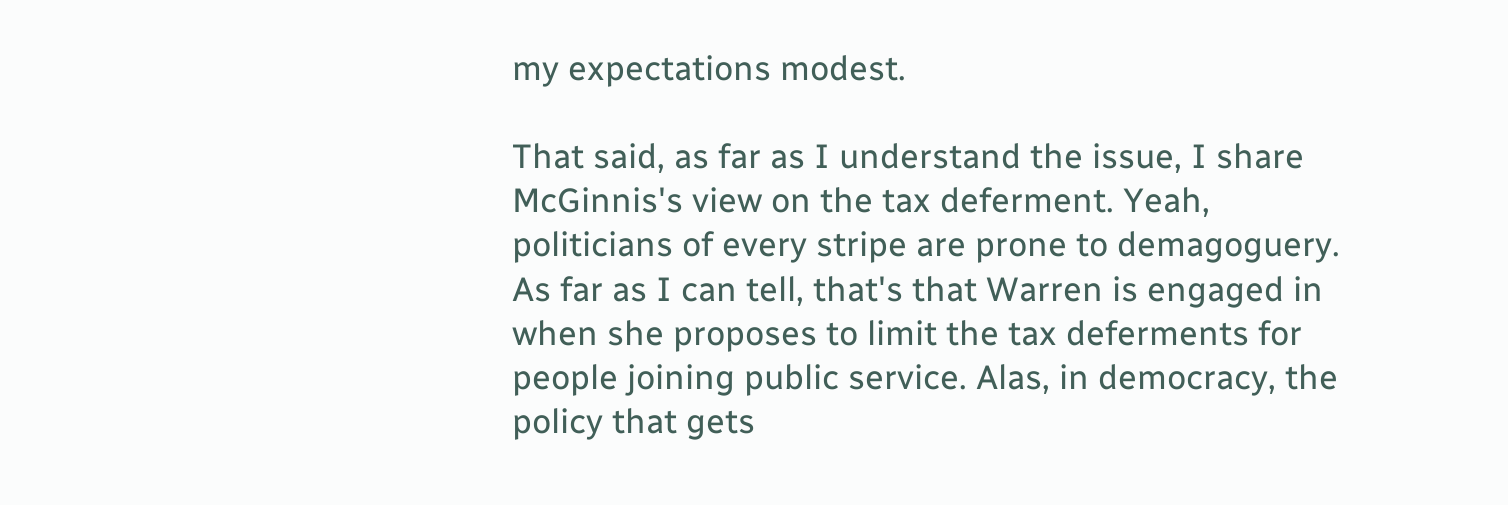my expectations modest.

That said, as far as I understand the issue, I share McGinnis's view on the tax deferment. Yeah, politicians of every stripe are prone to demagoguery. As far as I can tell, that's that Warren is engaged in when she proposes to limit the tax deferments for people joining public service. Alas, in democracy, the policy that gets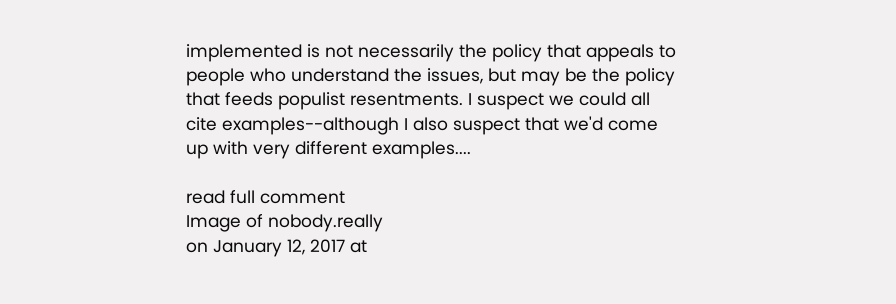implemented is not necessarily the policy that appeals to people who understand the issues, but may be the policy that feeds populist resentments. I suspect we could all cite examples--although I also suspect that we'd come up with very different examples....

read full comment
Image of nobody.really
on January 12, 2017 at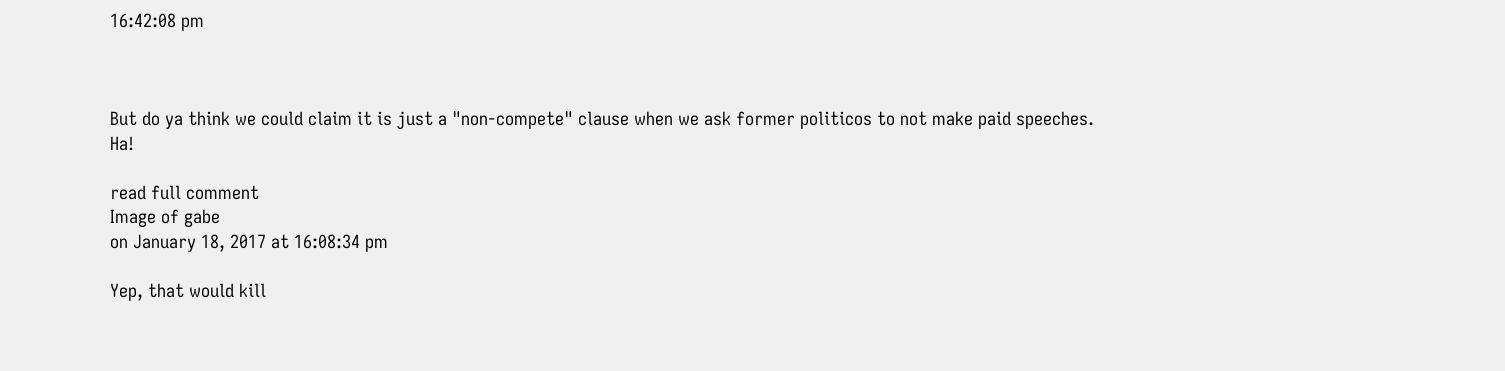16:42:08 pm



But do ya think we could claim it is just a "non-compete" clause when we ask former politicos to not make paid speeches. Ha!

read full comment
Image of gabe
on January 18, 2017 at 16:08:34 pm

Yep, that would kill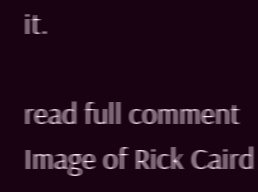it.

read full comment
Image of Rick Caird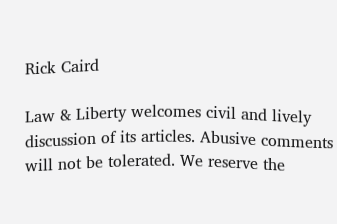Rick Caird

Law & Liberty welcomes civil and lively discussion of its articles. Abusive comments will not be tolerated. We reserve the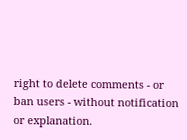right to delete comments - or ban users - without notification or explanation.